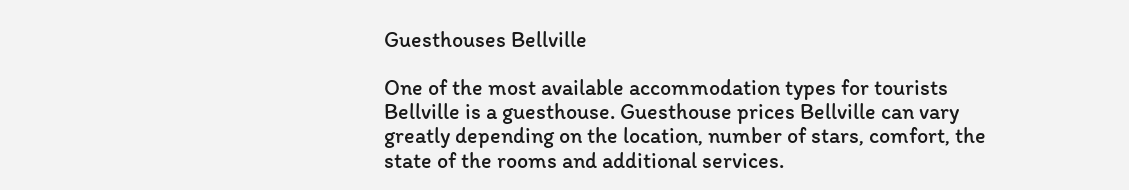Guesthouses Bellville

One of the most available accommodation types for tourists Bellville is a guesthouse. Guesthouse prices Bellville can vary greatly depending on the location, number of stars, comfort, the state of the rooms and additional services.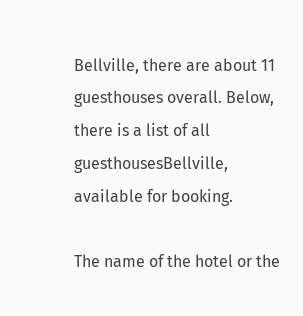Bellville, there are about 11 guesthouses overall. Below, there is a list of all guesthousesBellville, available for booking.

The name of the hotel or the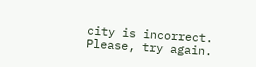city is incorrect. Please, try again.